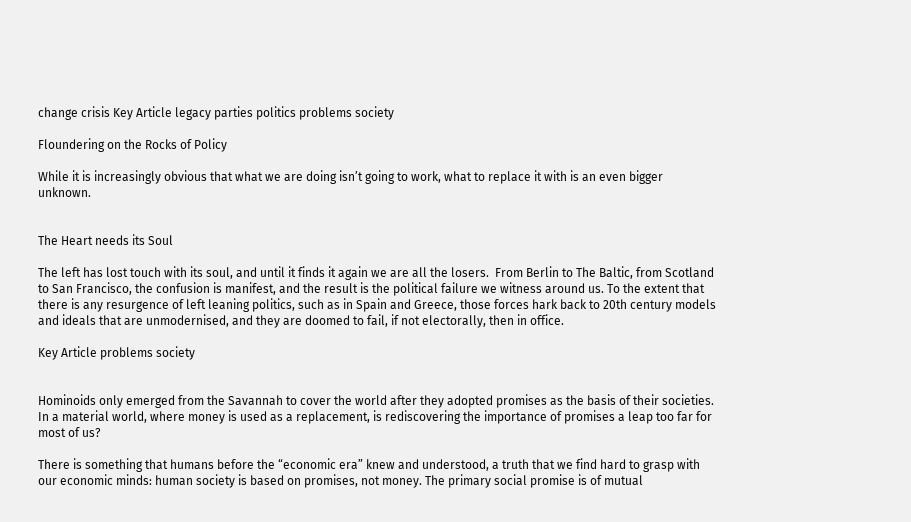change crisis Key Article legacy parties politics problems society

Floundering on the Rocks of Policy

While it is increasingly obvious that what we are doing isn’t going to work, what to replace it with is an even bigger unknown.


The Heart needs its Soul

The left has lost touch with its soul, and until it finds it again we are all the losers.  From Berlin to The Baltic, from Scotland to San Francisco, the confusion is manifest, and the result is the political failure we witness around us. To the extent that there is any resurgence of left leaning politics, such as in Spain and Greece, those forces hark back to 20th century models and ideals that are unmodernised, and they are doomed to fail, if not electorally, then in office.

Key Article problems society


Hominoids only emerged from the Savannah to cover the world after they adopted promises as the basis of their societies. In a material world, where money is used as a replacement, is rediscovering the importance of promises a leap too far for most of us?

There is something that humans before the “economic era” knew and understood, a truth that we find hard to grasp with our economic minds: human society is based on promises, not money. The primary social promise is of mutual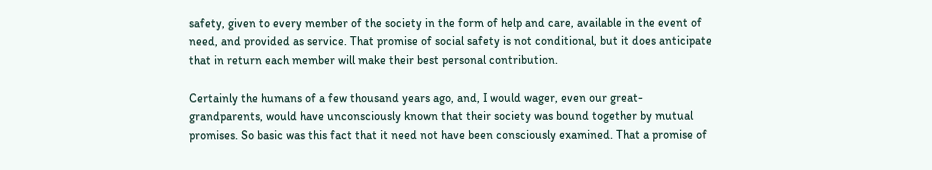safety, given to every member of the society in the form of help and care, available in the event of need, and provided as service. That promise of social safety is not conditional, but it does anticipate that in return each member will make their best personal contribution.

Certainly the humans of a few thousand years ago, and, I would wager, even our great-grandparents, would have unconsciously known that their society was bound together by mutual promises. So basic was this fact that it need not have been consciously examined. That a promise of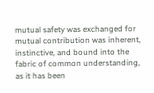mutual safety was exchanged for mutual contribution was inherent, instinctive, and bound into the fabric of common understanding, as it has been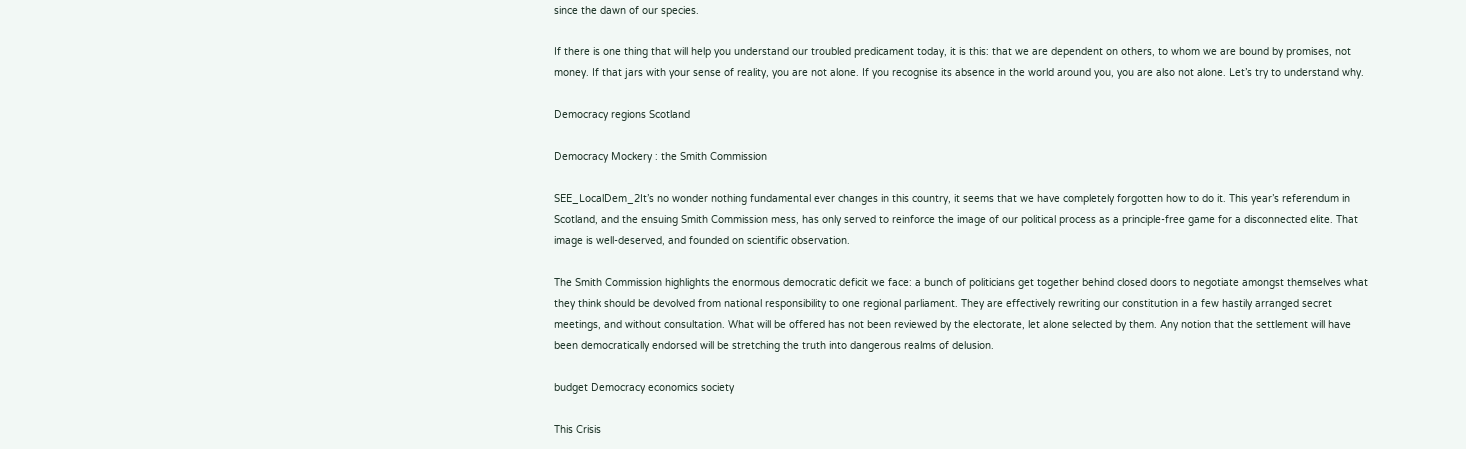since the dawn of our species.

If there is one thing that will help you understand our troubled predicament today, it is this: that we are dependent on others, to whom we are bound by promises, not money. If that jars with your sense of reality, you are not alone. If you recognise its absence in the world around you, you are also not alone. Let’s try to understand why.

Democracy regions Scotland

Democracy Mockery : the Smith Commission

SEE_LocalDem_2It’s no wonder nothing fundamental ever changes in this country, it seems that we have completely forgotten how to do it. This year’s referendum in Scotland, and the ensuing Smith Commission mess, has only served to reinforce the image of our political process as a principle-free game for a disconnected elite. That image is well-deserved, and founded on scientific observation.

The Smith Commission highlights the enormous democratic deficit we face: a bunch of politicians get together behind closed doors to negotiate amongst themselves what they think should be devolved from national responsibility to one regional parliament. They are effectively rewriting our constitution in a few hastily arranged secret meetings, and without consultation. What will be offered has not been reviewed by the electorate, let alone selected by them. Any notion that the settlement will have been democratically endorsed will be stretching the truth into dangerous realms of delusion.

budget Democracy economics society

This Crisis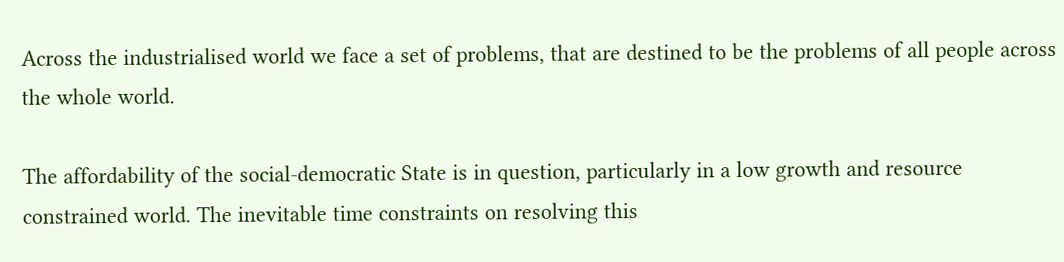Across the industrialised world we face a set of problems, that are destined to be the problems of all people across the whole world.

The affordability of the social-democratic State is in question, particularly in a low growth and resource constrained world. The inevitable time constraints on resolving this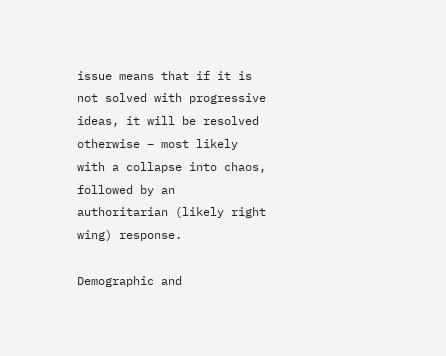issue means that if it is not solved with progressive ideas, it will be resolved otherwise – most likely with a collapse into chaos, followed by an authoritarian (likely right wing) response.

Demographic and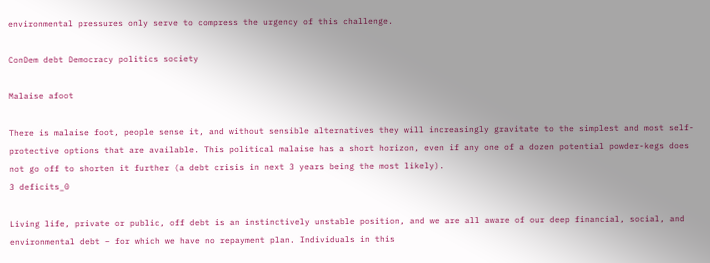environmental pressures only serve to compress the urgency of this challenge.

ConDem debt Democracy politics society

Malaise afoot

There is malaise foot, people sense it, and without sensible alternatives they will increasingly gravitate to the simplest and most self-protective options that are available. This political malaise has a short horizon, even if any one of a dozen potential powder-kegs does not go off to shorten it further (a debt crisis in next 3 years being the most likely).
3 deficits_0

Living life, private or public, off debt is an instinctively unstable position, and we are all aware of our deep financial, social, and environmental debt – for which we have no repayment plan. Individuals in this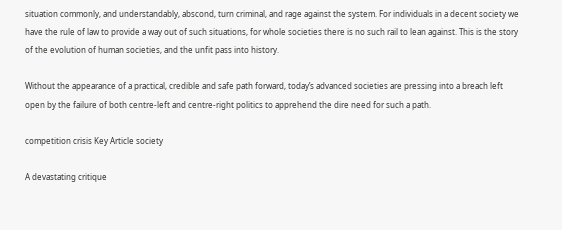situation commonly, and understandably, abscond, turn criminal, and rage against the system. For individuals in a decent society we have the rule of law to provide a way out of such situations, for whole societies there is no such rail to lean against. This is the story of the evolution of human societies, and the unfit pass into history.

Without the appearance of a practical, credible and safe path forward, today’s advanced societies are pressing into a breach left open by the failure of both centre-left and centre-right politics to apprehend the dire need for such a path.

competition crisis Key Article society

A devastating critique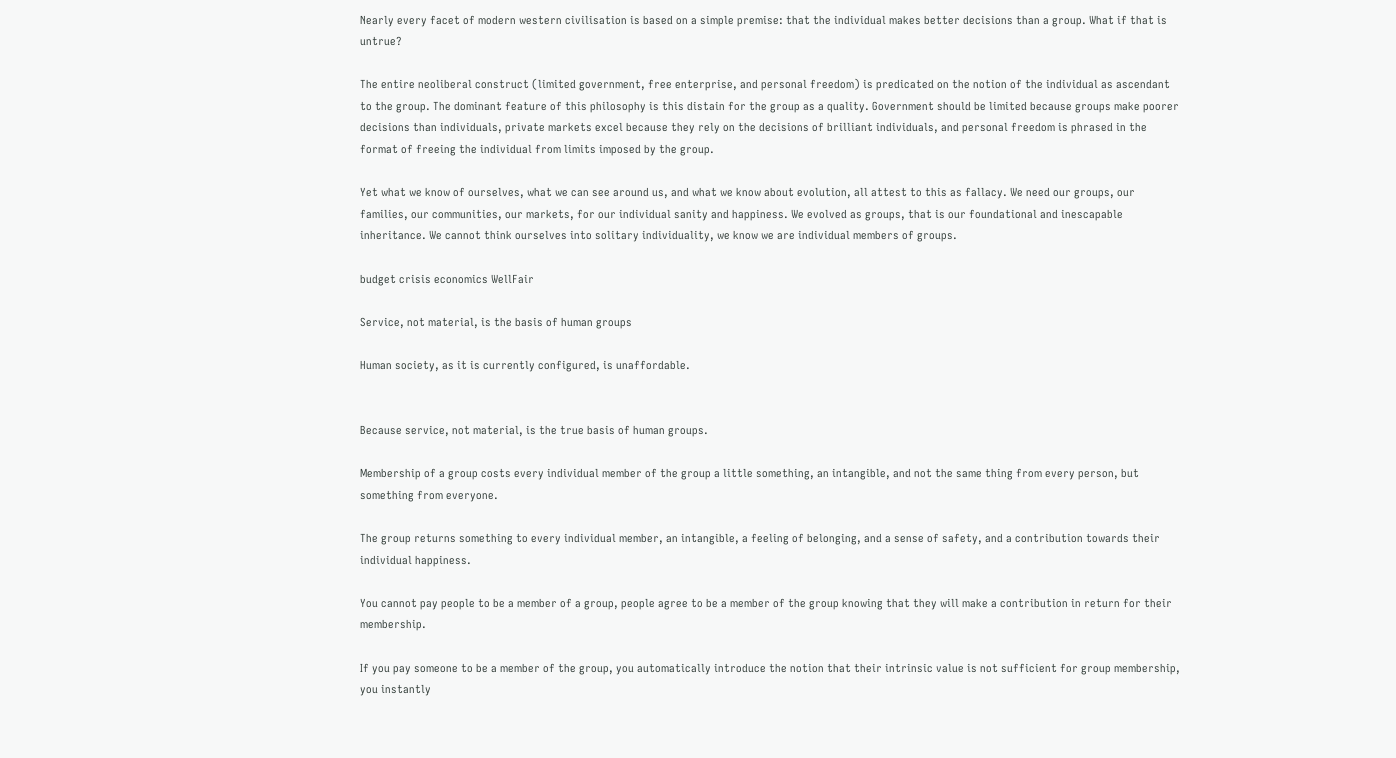Nearly every facet of modern western civilisation is based on a simple premise: that the individual makes better decisions than a group. What if that is untrue?

The entire neoliberal construct (limited government, free enterprise, and personal freedom) is predicated on the notion of the individual as ascendant to the group. The dominant feature of this philosophy is this distain for the group as a quality. Government should be limited because groups make poorer decisions than individuals, private markets excel because they rely on the decisions of brilliant individuals, and personal freedom is phrased in the format of freeing the individual from limits imposed by the group.

Yet what we know of ourselves, what we can see around us, and what we know about evolution, all attest to this as fallacy. We need our groups, our families, our communities, our markets, for our individual sanity and happiness. We evolved as groups, that is our foundational and inescapable inheritance. We cannot think ourselves into solitary individuality, we know we are individual members of groups.

budget crisis economics WellFair

Service, not material, is the basis of human groups

Human society, as it is currently configured, is unaffordable.


Because service, not material, is the true basis of human groups.

Membership of a group costs every individual member of the group a little something, an intangible, and not the same thing from every person, but something from everyone.

The group returns something to every individual member, an intangible, a feeling of belonging, and a sense of safety, and a contribution towards their individual happiness.

You cannot pay people to be a member of a group, people agree to be a member of the group knowing that they will make a contribution in return for their membership.

If you pay someone to be a member of the group, you automatically introduce the notion that their intrinsic value is not sufficient for group membership, you instantly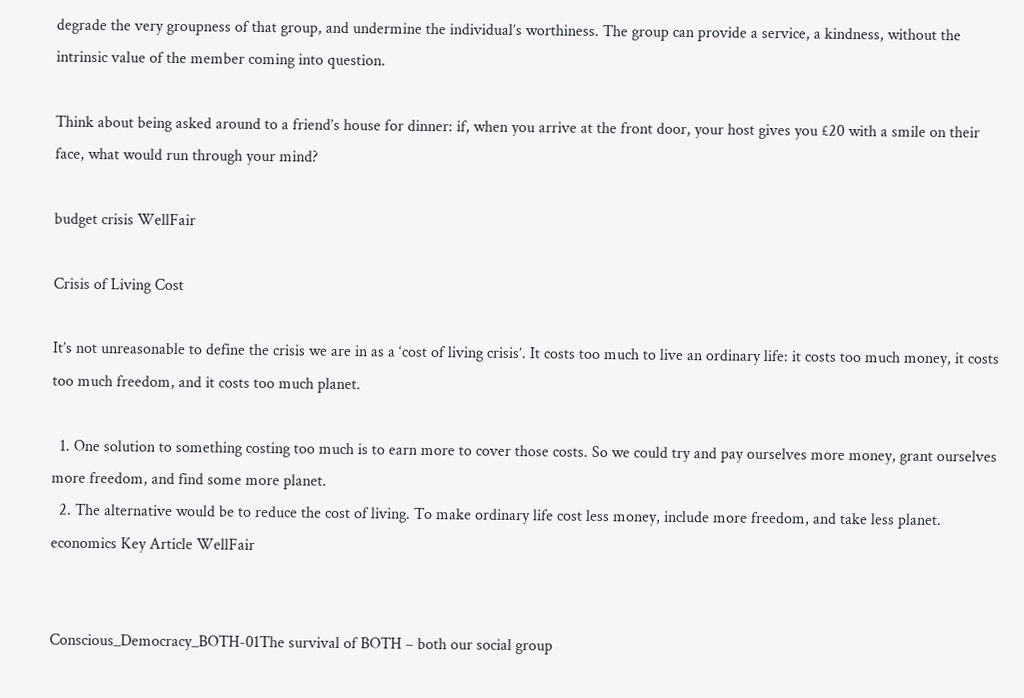degrade the very groupness of that group, and undermine the individual’s worthiness. The group can provide a service, a kindness, without the intrinsic value of the member coming into question.

Think about being asked around to a friend’s house for dinner: if, when you arrive at the front door, your host gives you £20 with a smile on their face, what would run through your mind?

budget crisis WellFair

Crisis of Living Cost

It’s not unreasonable to define the crisis we are in as a ‘cost of living crisis’. It costs too much to live an ordinary life: it costs too much money, it costs too much freedom, and it costs too much planet.

  1. One solution to something costing too much is to earn more to cover those costs. So we could try and pay ourselves more money, grant ourselves more freedom, and find some more planet.
  2. The alternative would be to reduce the cost of living. To make ordinary life cost less money, include more freedom, and take less planet.
economics Key Article WellFair


Conscious_Democracy_BOTH-01The survival of BOTH – both our social group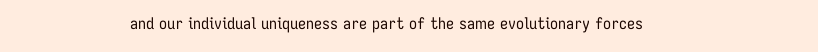and our individual uniqueness are part of the same evolutionary forces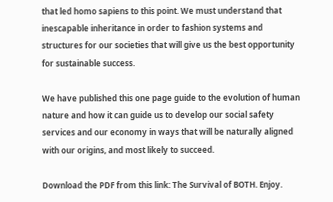that led homo sapiens to this point. We must understand that inescapable inheritance in order to fashion systems and structures for our societies that will give us the best opportunity for sustainable success.

We have published this one page guide to the evolution of human nature and how it can guide us to develop our social safety services and our economy in ways that will be naturally aligned with our origins, and most likely to succeed.

Download the PDF from this link: The Survival of BOTH. Enjoy.